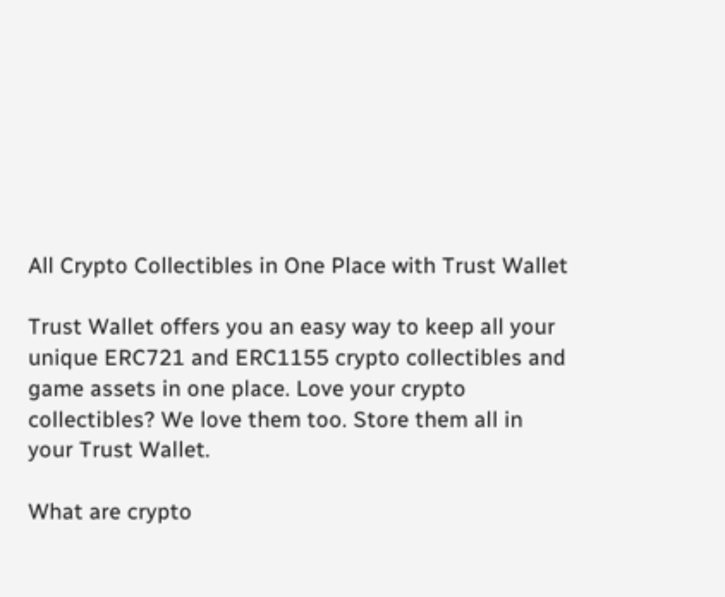All Crypto Collectibles in One Place with Trust Wallet

Trust Wallet offers you an easy way to keep all your unique ERC721 and ERC1155 crypto collectibles and game assets in one place. Love your crypto collectibles? We love them too. Store them all in your Trust Wallet.

What are crypto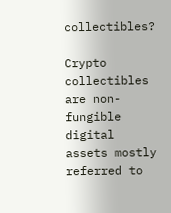collectibles?

Crypto collectibles are non-fungible digital assets mostly referred to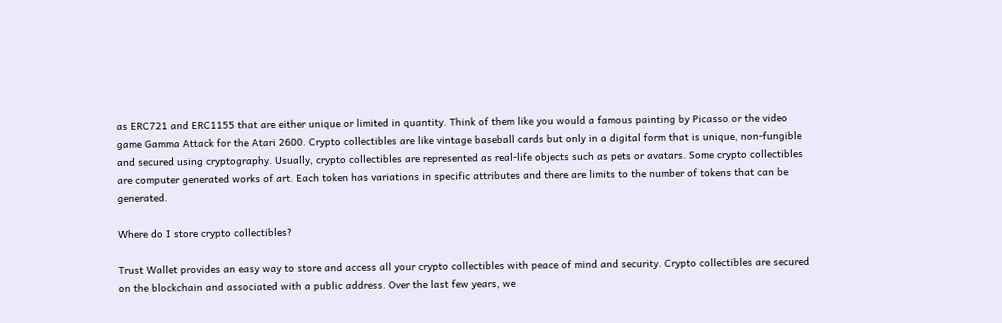as ERC721 and ERC1155 that are either unique or limited in quantity. Think of them like you would a famous painting by Picasso or the video game Gamma Attack for the Atari 2600. Crypto collectibles are like vintage baseball cards but only in a digital form that is unique, non-fungible and secured using cryptography. Usually, crypto collectibles are represented as real-life objects such as pets or avatars. Some crypto collectibles are computer generated works of art. Each token has variations in specific attributes and there are limits to the number of tokens that can be generated.

Where do I store crypto collectibles?

Trust Wallet provides an easy way to store and access all your crypto collectibles with peace of mind and security. Crypto collectibles are secured on the blockchain and associated with a public address. Over the last few years, we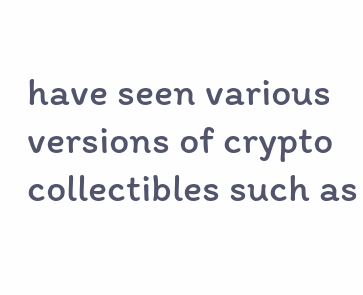have seen various versions of crypto collectibles such as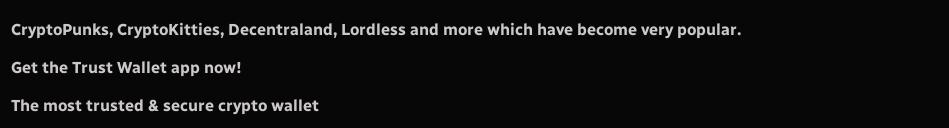CryptoPunks, CryptoKitties, Decentraland, Lordless and more which have become very popular.

Get the Trust Wallet app now!

The most trusted & secure crypto wallet